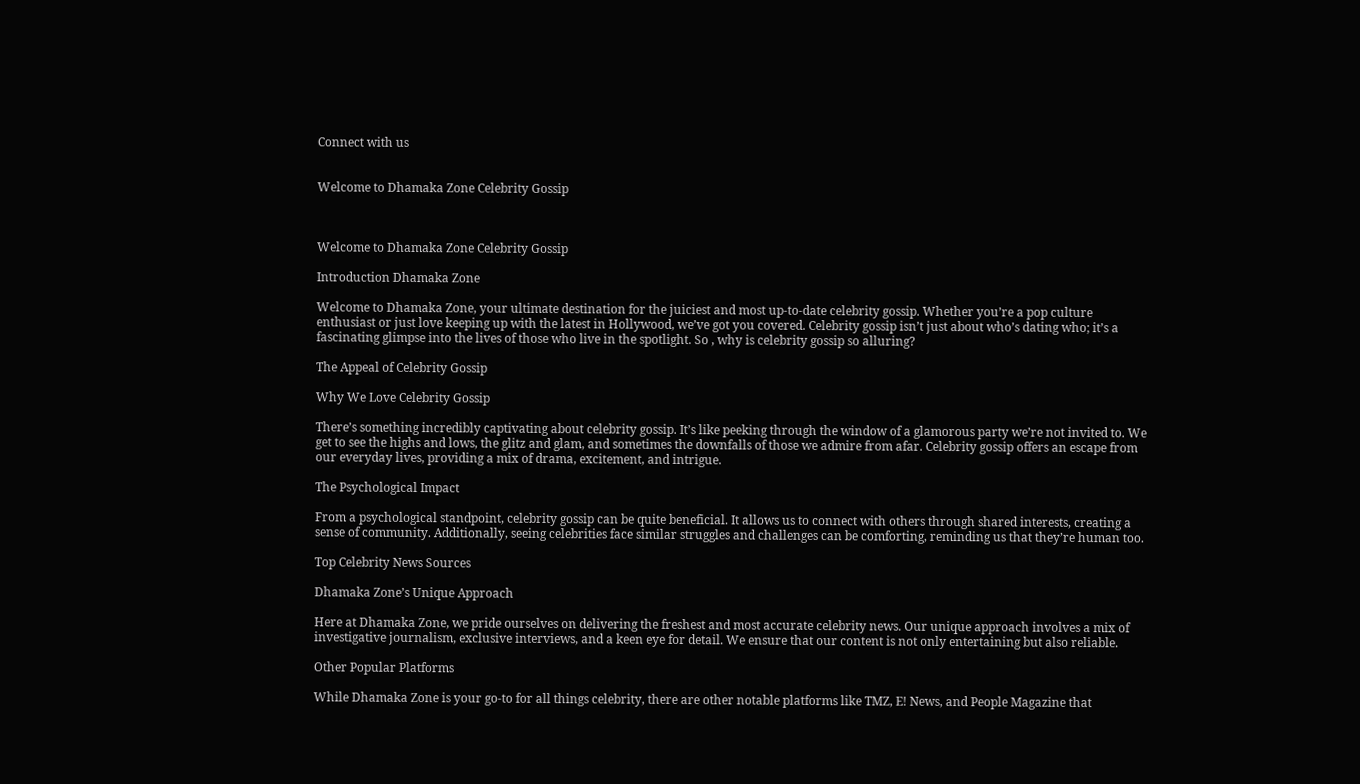Connect with us


Welcome to Dhamaka Zone Celebrity Gossip



Welcome to Dhamaka Zone Celebrity Gossip

Introduction Dhamaka Zone

Welcome to Dhamaka Zone, your ultimate destination for the juiciest and most up-to-date celebrity gossip. Whether you’re a pop culture enthusiast or just love keeping up with the latest in Hollywood, we’ve got you covered. Celebrity gossip isn’t just about who’s dating who; it’s a fascinating glimpse into the lives of those who live in the spotlight. So , why is celebrity gossip so alluring?

The Appeal of Celebrity Gossip

Why We Love Celebrity Gossip

There’s something incredibly captivating about celebrity gossip. It’s like peeking through the window of a glamorous party we’re not invited to. We get to see the highs and lows, the glitz and glam, and sometimes the downfalls of those we admire from afar. Celebrity gossip offers an escape from our everyday lives, providing a mix of drama, excitement, and intrigue.

The Psychological Impact

From a psychological standpoint, celebrity gossip can be quite beneficial. It allows us to connect with others through shared interests, creating a sense of community. Additionally, seeing celebrities face similar struggles and challenges can be comforting, reminding us that they’re human too.

Top Celebrity News Sources

Dhamaka Zone’s Unique Approach

Here at Dhamaka Zone, we pride ourselves on delivering the freshest and most accurate celebrity news. Our unique approach involves a mix of investigative journalism, exclusive interviews, and a keen eye for detail. We ensure that our content is not only entertaining but also reliable.

Other Popular Platforms

While Dhamaka Zone is your go-to for all things celebrity, there are other notable platforms like TMZ, E! News, and People Magazine that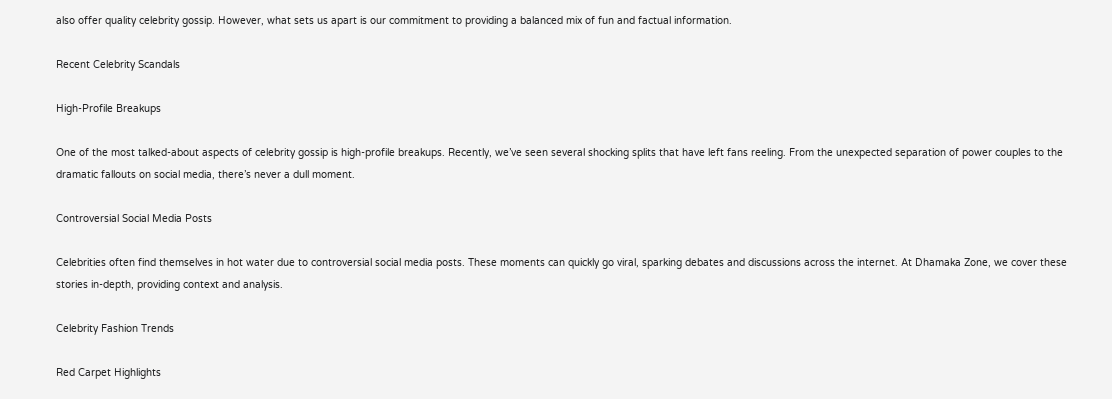also offer quality celebrity gossip. However, what sets us apart is our commitment to providing a balanced mix of fun and factual information.

Recent Celebrity Scandals

High-Profile Breakups

One of the most talked-about aspects of celebrity gossip is high-profile breakups. Recently, we’ve seen several shocking splits that have left fans reeling. From the unexpected separation of power couples to the dramatic fallouts on social media, there’s never a dull moment.

Controversial Social Media Posts

Celebrities often find themselves in hot water due to controversial social media posts. These moments can quickly go viral, sparking debates and discussions across the internet. At Dhamaka Zone, we cover these stories in-depth, providing context and analysis.

Celebrity Fashion Trends

Red Carpet Highlights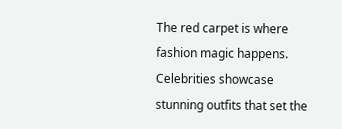The red carpet is where fashion magic happens. Celebrities showcase stunning outfits that set the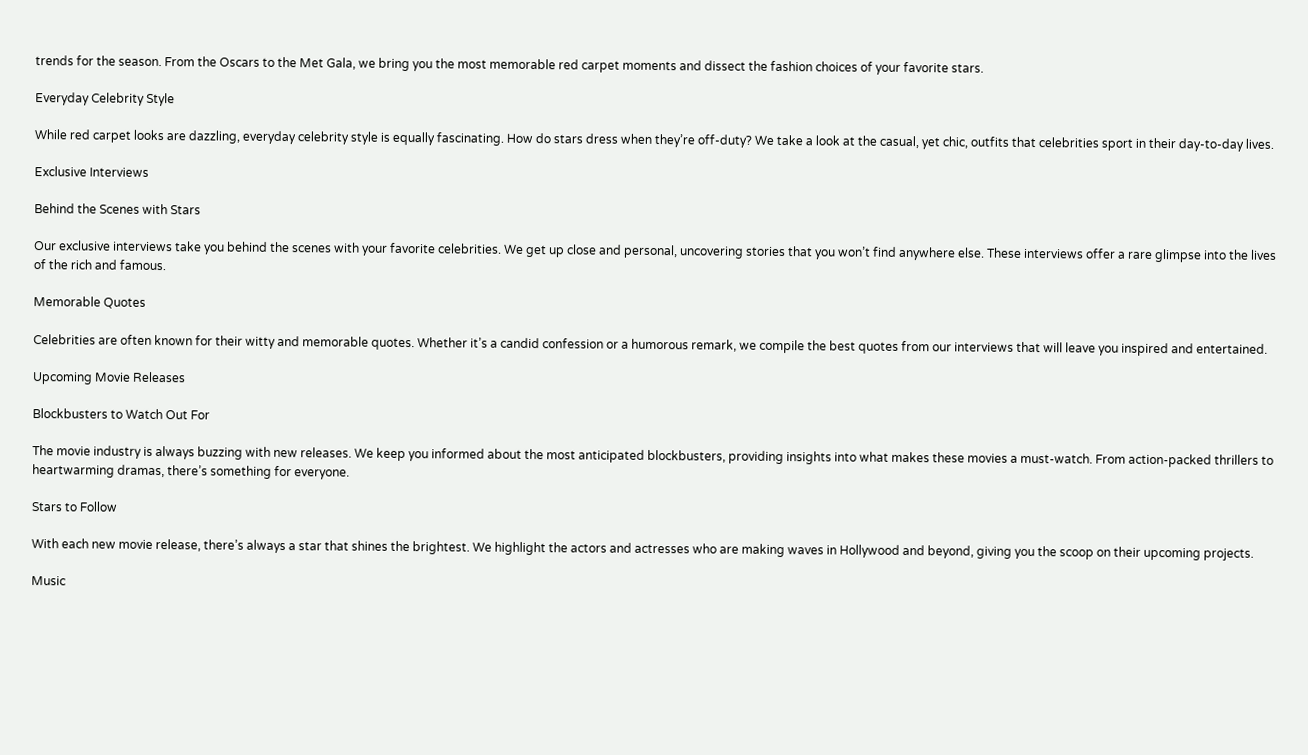trends for the season. From the Oscars to the Met Gala, we bring you the most memorable red carpet moments and dissect the fashion choices of your favorite stars.

Everyday Celebrity Style

While red carpet looks are dazzling, everyday celebrity style is equally fascinating. How do stars dress when they’re off-duty? We take a look at the casual, yet chic, outfits that celebrities sport in their day-to-day lives.

Exclusive Interviews

Behind the Scenes with Stars

Our exclusive interviews take you behind the scenes with your favorite celebrities. We get up close and personal, uncovering stories that you won’t find anywhere else. These interviews offer a rare glimpse into the lives of the rich and famous.

Memorable Quotes

Celebrities are often known for their witty and memorable quotes. Whether it’s a candid confession or a humorous remark, we compile the best quotes from our interviews that will leave you inspired and entertained.

Upcoming Movie Releases

Blockbusters to Watch Out For

The movie industry is always buzzing with new releases. We keep you informed about the most anticipated blockbusters, providing insights into what makes these movies a must-watch. From action-packed thrillers to heartwarming dramas, there’s something for everyone.

Stars to Follow

With each new movie release, there’s always a star that shines the brightest. We highlight the actors and actresses who are making waves in Hollywood and beyond, giving you the scoop on their upcoming projects.

Music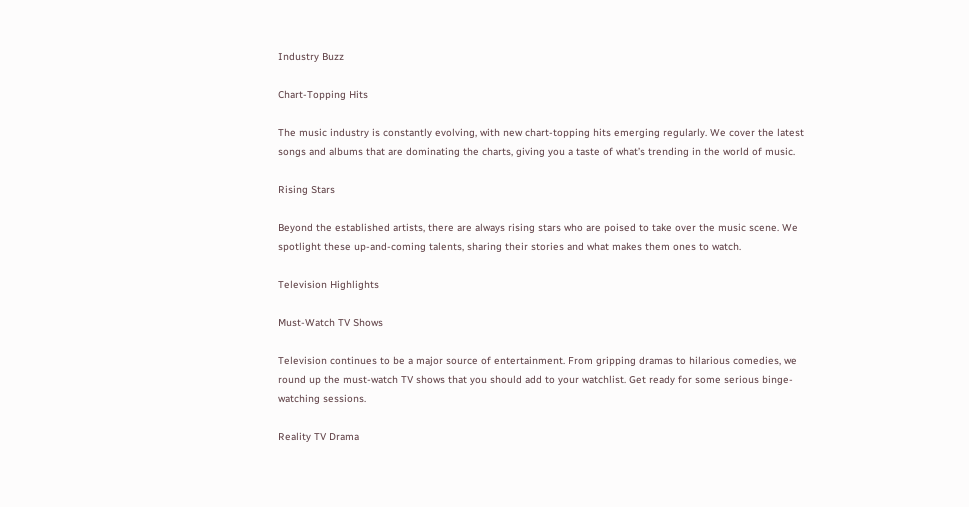Industry Buzz

Chart-Topping Hits

The music industry is constantly evolving, with new chart-topping hits emerging regularly. We cover the latest songs and albums that are dominating the charts, giving you a taste of what’s trending in the world of music.

Rising Stars

Beyond the established artists, there are always rising stars who are poised to take over the music scene. We spotlight these up-and-coming talents, sharing their stories and what makes them ones to watch.

Television Highlights

Must-Watch TV Shows

Television continues to be a major source of entertainment. From gripping dramas to hilarious comedies, we round up the must-watch TV shows that you should add to your watchlist. Get ready for some serious binge-watching sessions.

Reality TV Drama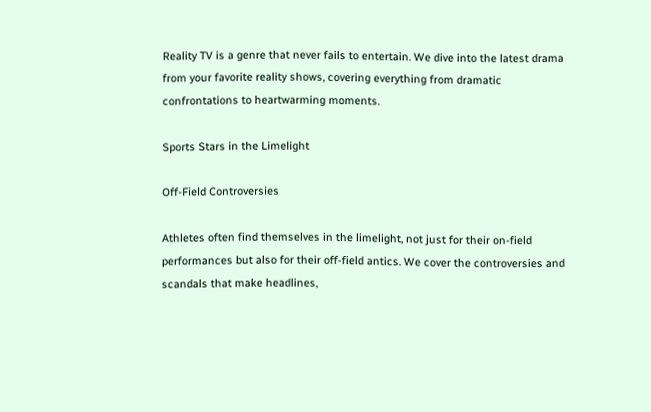Reality TV is a genre that never fails to entertain. We dive into the latest drama from your favorite reality shows, covering everything from dramatic confrontations to heartwarming moments.

Sports Stars in the Limelight

Off-Field Controversies

Athletes often find themselves in the limelight, not just for their on-field performances but also for their off-field antics. We cover the controversies and scandals that make headlines,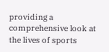providing a comprehensive look at the lives of sports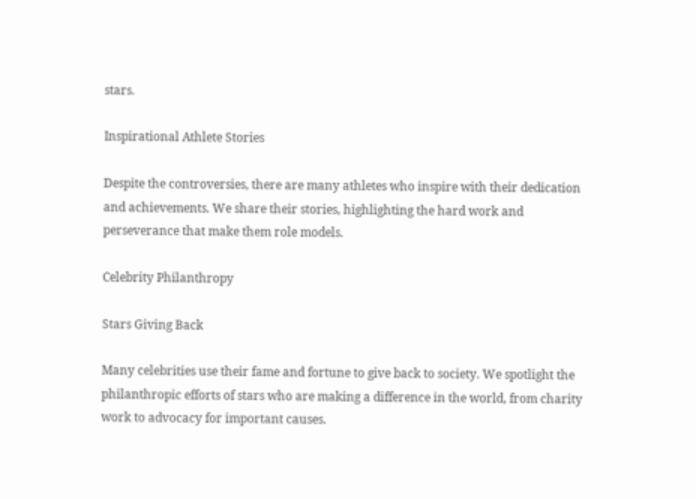stars.

Inspirational Athlete Stories

Despite the controversies, there are many athletes who inspire with their dedication and achievements. We share their stories, highlighting the hard work and perseverance that make them role models.

Celebrity Philanthropy

Stars Giving Back

Many celebrities use their fame and fortune to give back to society. We spotlight the philanthropic efforts of stars who are making a difference in the world, from charity work to advocacy for important causes.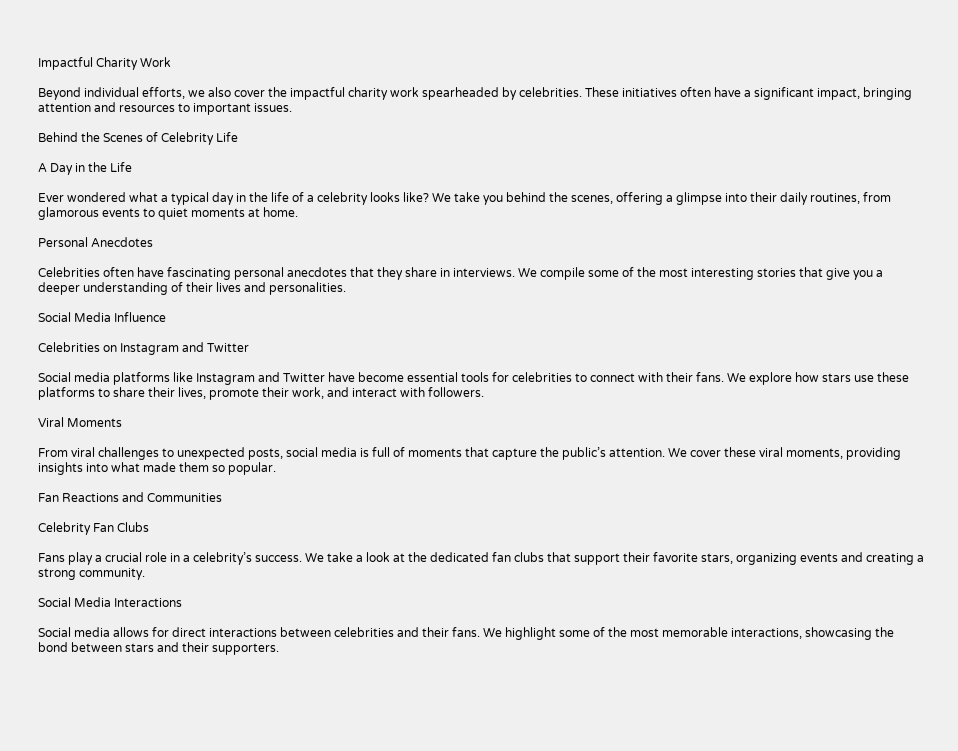Impactful Charity Work

Beyond individual efforts, we also cover the impactful charity work spearheaded by celebrities. These initiatives often have a significant impact, bringing attention and resources to important issues.

Behind the Scenes of Celebrity Life

A Day in the Life

Ever wondered what a typical day in the life of a celebrity looks like? We take you behind the scenes, offering a glimpse into their daily routines, from glamorous events to quiet moments at home.

Personal Anecdotes

Celebrities often have fascinating personal anecdotes that they share in interviews. We compile some of the most interesting stories that give you a deeper understanding of their lives and personalities.

Social Media Influence

Celebrities on Instagram and Twitter

Social media platforms like Instagram and Twitter have become essential tools for celebrities to connect with their fans. We explore how stars use these platforms to share their lives, promote their work, and interact with followers.

Viral Moments

From viral challenges to unexpected posts, social media is full of moments that capture the public’s attention. We cover these viral moments, providing insights into what made them so popular.

Fan Reactions and Communities

Celebrity Fan Clubs

Fans play a crucial role in a celebrity’s success. We take a look at the dedicated fan clubs that support their favorite stars, organizing events and creating a strong community.

Social Media Interactions

Social media allows for direct interactions between celebrities and their fans. We highlight some of the most memorable interactions, showcasing the bond between stars and their supporters.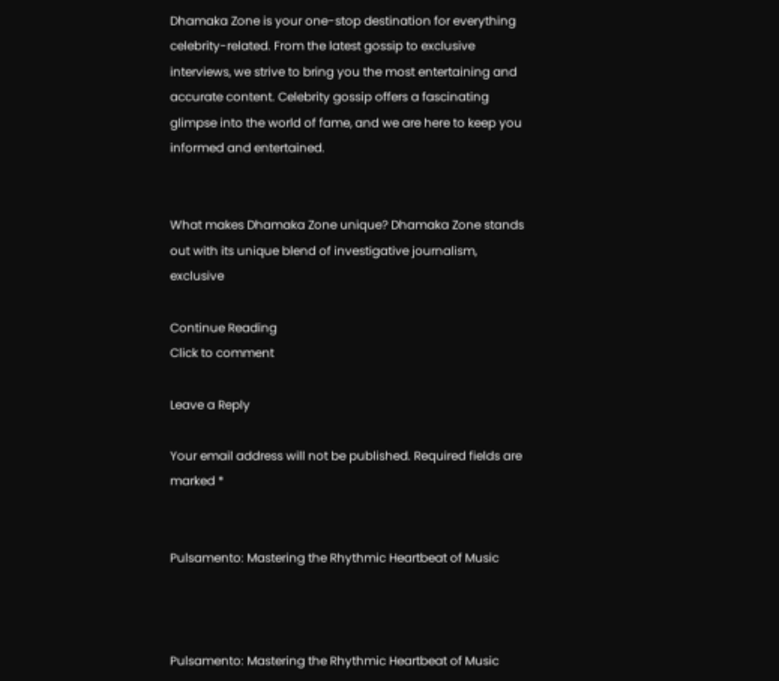Dhamaka Zone is your one-stop destination for everything celebrity-related. From the latest gossip to exclusive interviews, we strive to bring you the most entertaining and accurate content. Celebrity gossip offers a fascinating glimpse into the world of fame, and we are here to keep you informed and entertained.


What makes Dhamaka Zone unique? Dhamaka Zone stands out with its unique blend of investigative journalism, exclusive

Continue Reading
Click to comment

Leave a Reply

Your email address will not be published. Required fields are marked *


Pulsamento: Mastering the Rhythmic Heartbeat of Music



Pulsamento: Mastering the Rhythmic Heartbeat of Music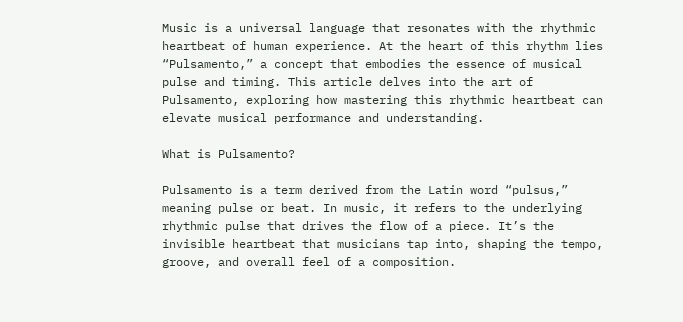Music is a universal language that resonates with the rhythmic heartbeat of human experience. At the heart of this rhythm lies “Pulsamento,” a concept that embodies the essence of musical pulse and timing. This article delves into the art of Pulsamento, exploring how mastering this rhythmic heartbeat can elevate musical performance and understanding.

What is Pulsamento?

Pulsamento is a term derived from the Latin word “pulsus,” meaning pulse or beat. In music, it refers to the underlying rhythmic pulse that drives the flow of a piece. It’s the invisible heartbeat that musicians tap into, shaping the tempo, groove, and overall feel of a composition.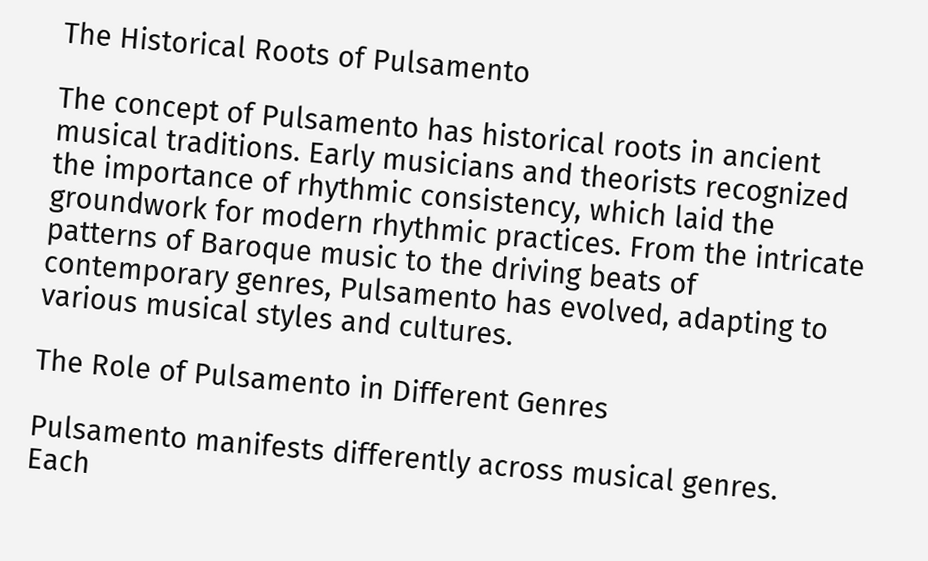The Historical Roots of Pulsamento

The concept of Pulsamento has historical roots in ancient musical traditions. Early musicians and theorists recognized the importance of rhythmic consistency, which laid the groundwork for modern rhythmic practices. From the intricate patterns of Baroque music to the driving beats of contemporary genres, Pulsamento has evolved, adapting to various musical styles and cultures.

The Role of Pulsamento in Different Genres

Pulsamento manifests differently across musical genres. Each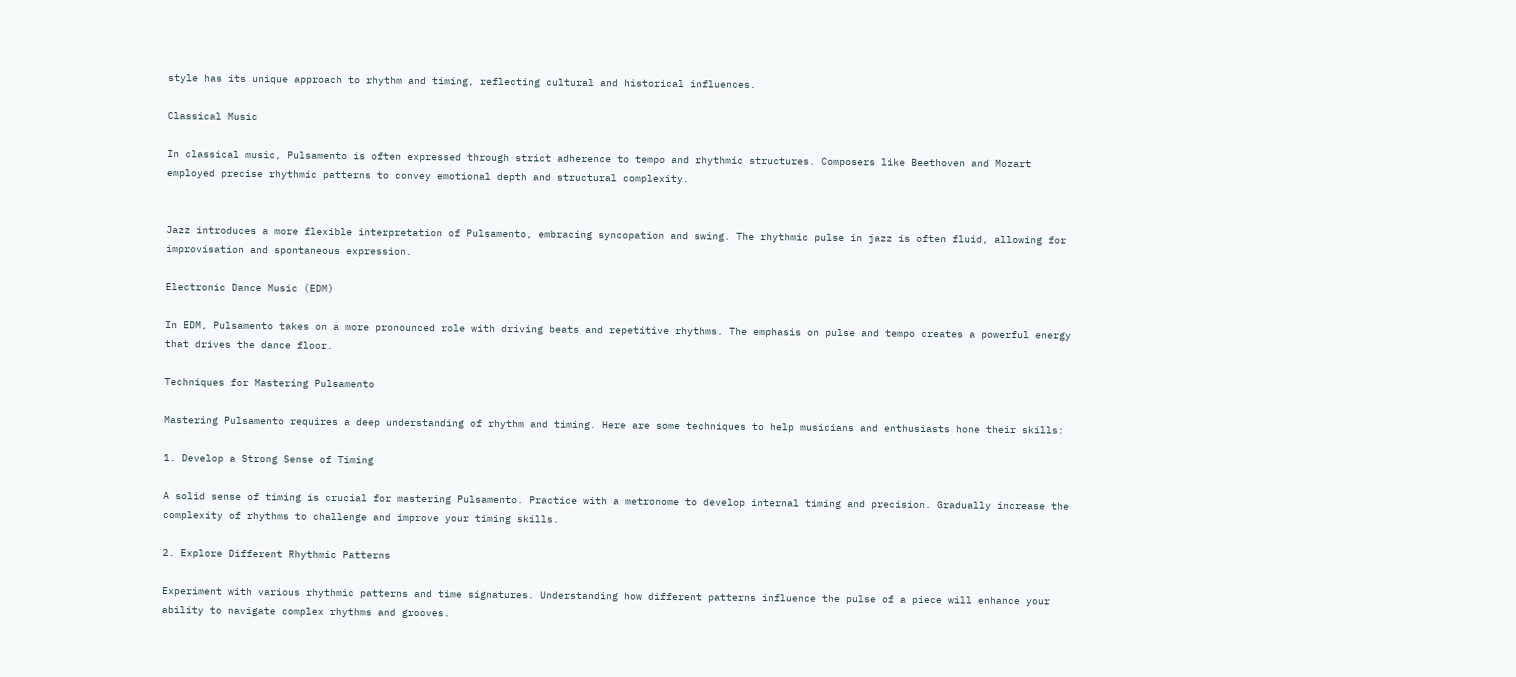style has its unique approach to rhythm and timing, reflecting cultural and historical influences.

Classical Music

In classical music, Pulsamento is often expressed through strict adherence to tempo and rhythmic structures. Composers like Beethoven and Mozart employed precise rhythmic patterns to convey emotional depth and structural complexity.


Jazz introduces a more flexible interpretation of Pulsamento, embracing syncopation and swing. The rhythmic pulse in jazz is often fluid, allowing for improvisation and spontaneous expression.

Electronic Dance Music (EDM)

In EDM, Pulsamento takes on a more pronounced role with driving beats and repetitive rhythms. The emphasis on pulse and tempo creates a powerful energy that drives the dance floor.

Techniques for Mastering Pulsamento

Mastering Pulsamento requires a deep understanding of rhythm and timing. Here are some techniques to help musicians and enthusiasts hone their skills:

1. Develop a Strong Sense of Timing

A solid sense of timing is crucial for mastering Pulsamento. Practice with a metronome to develop internal timing and precision. Gradually increase the complexity of rhythms to challenge and improve your timing skills.

2. Explore Different Rhythmic Patterns

Experiment with various rhythmic patterns and time signatures. Understanding how different patterns influence the pulse of a piece will enhance your ability to navigate complex rhythms and grooves.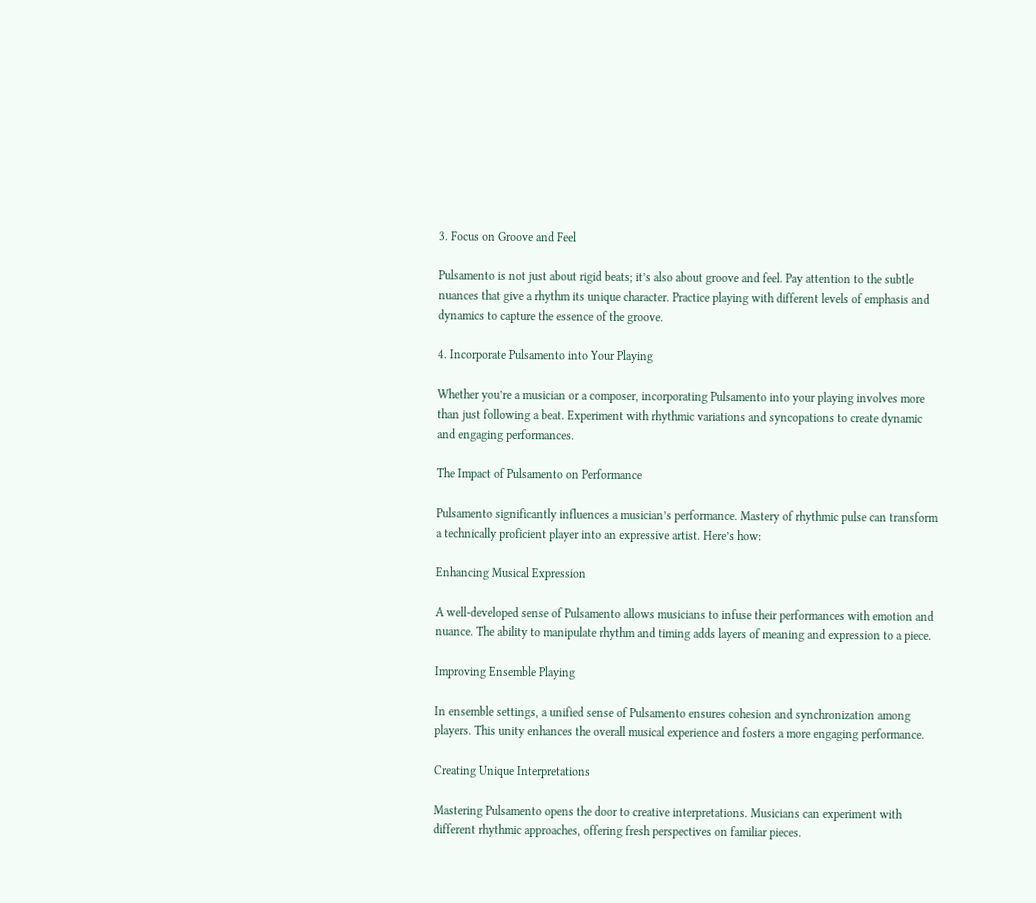3. Focus on Groove and Feel

Pulsamento is not just about rigid beats; it’s also about groove and feel. Pay attention to the subtle nuances that give a rhythm its unique character. Practice playing with different levels of emphasis and dynamics to capture the essence of the groove.

4. Incorporate Pulsamento into Your Playing

Whether you’re a musician or a composer, incorporating Pulsamento into your playing involves more than just following a beat. Experiment with rhythmic variations and syncopations to create dynamic and engaging performances.

The Impact of Pulsamento on Performance

Pulsamento significantly influences a musician’s performance. Mastery of rhythmic pulse can transform a technically proficient player into an expressive artist. Here’s how:

Enhancing Musical Expression

A well-developed sense of Pulsamento allows musicians to infuse their performances with emotion and nuance. The ability to manipulate rhythm and timing adds layers of meaning and expression to a piece.

Improving Ensemble Playing

In ensemble settings, a unified sense of Pulsamento ensures cohesion and synchronization among players. This unity enhances the overall musical experience and fosters a more engaging performance.

Creating Unique Interpretations

Mastering Pulsamento opens the door to creative interpretations. Musicians can experiment with different rhythmic approaches, offering fresh perspectives on familiar pieces.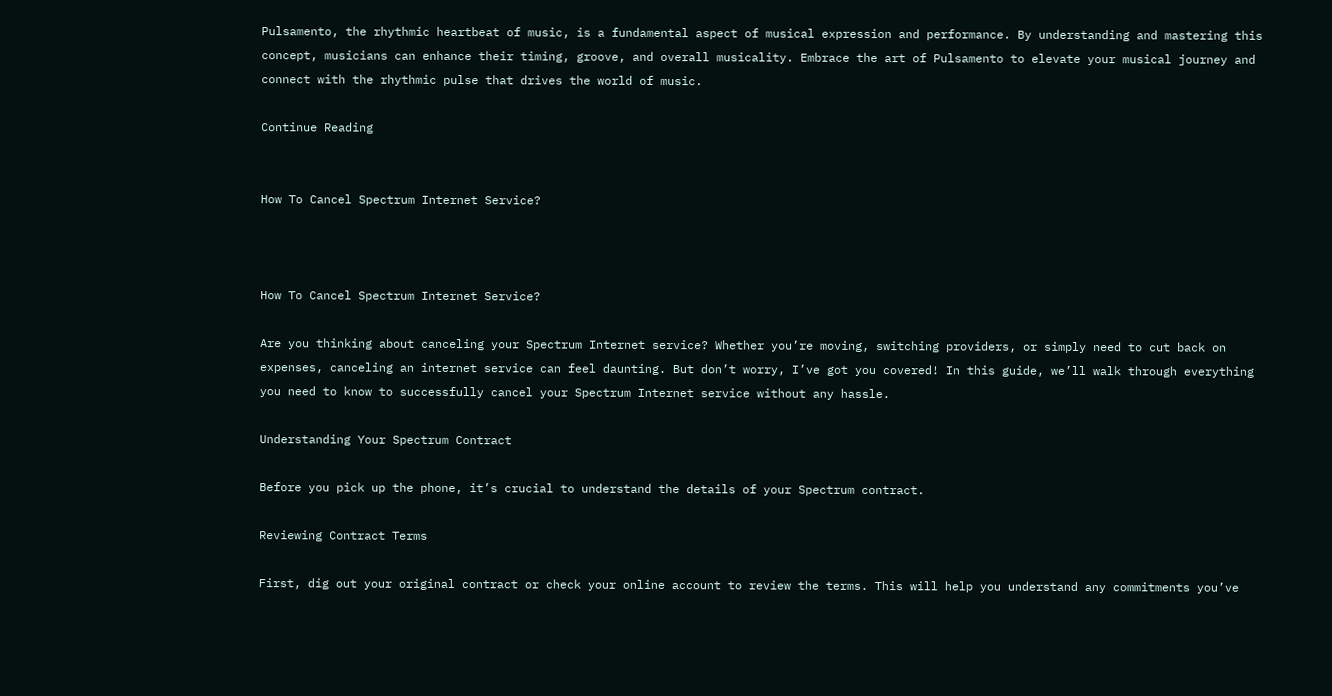Pulsamento, the rhythmic heartbeat of music, is a fundamental aspect of musical expression and performance. By understanding and mastering this concept, musicians can enhance their timing, groove, and overall musicality. Embrace the art of Pulsamento to elevate your musical journey and connect with the rhythmic pulse that drives the world of music.

Continue Reading


How To Cancel Spectrum Internet Service?



How To Cancel Spectrum Internet Service?

Are you thinking about canceling your Spectrum Internet service? Whether you’re moving, switching providers, or simply need to cut back on expenses, canceling an internet service can feel daunting. But don’t worry, I’ve got you covered! In this guide, we’ll walk through everything you need to know to successfully cancel your Spectrum Internet service without any hassle.

Understanding Your Spectrum Contract

Before you pick up the phone, it’s crucial to understand the details of your Spectrum contract.

Reviewing Contract Terms

First, dig out your original contract or check your online account to review the terms. This will help you understand any commitments you’ve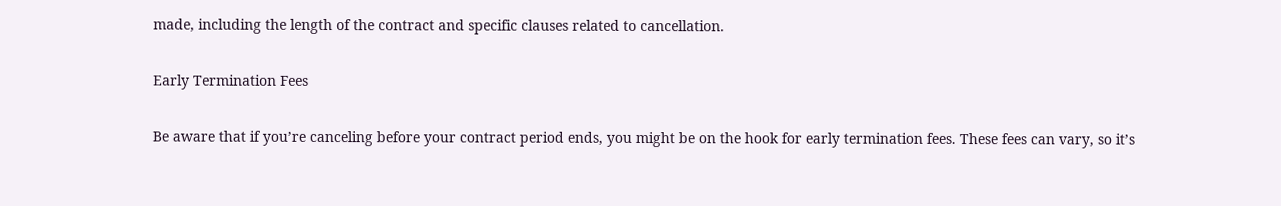made, including the length of the contract and specific clauses related to cancellation.

Early Termination Fees

Be aware that if you’re canceling before your contract period ends, you might be on the hook for early termination fees. These fees can vary, so it’s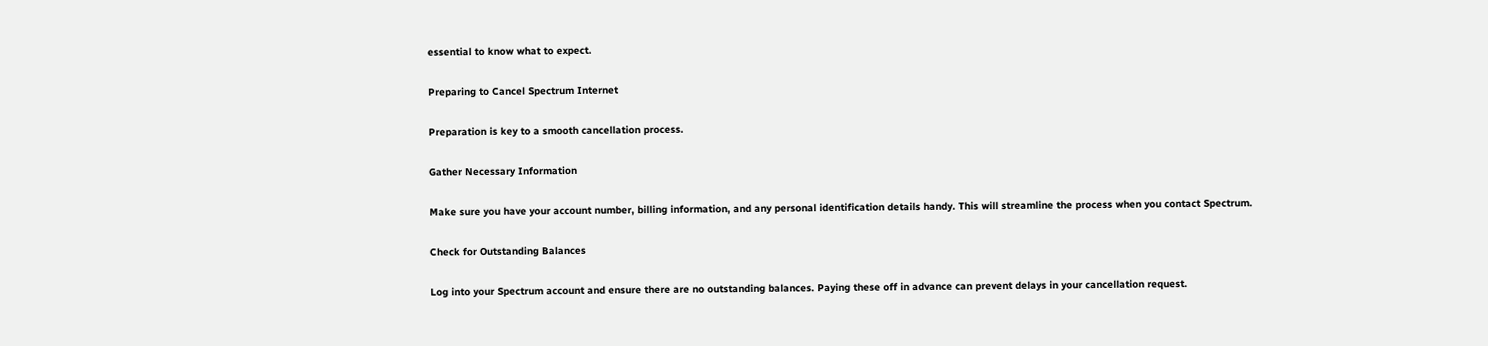essential to know what to expect.

Preparing to Cancel Spectrum Internet

Preparation is key to a smooth cancellation process.

Gather Necessary Information

Make sure you have your account number, billing information, and any personal identification details handy. This will streamline the process when you contact Spectrum.

Check for Outstanding Balances

Log into your Spectrum account and ensure there are no outstanding balances. Paying these off in advance can prevent delays in your cancellation request.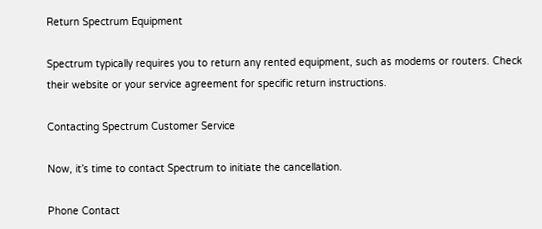Return Spectrum Equipment

Spectrum typically requires you to return any rented equipment, such as modems or routers. Check their website or your service agreement for specific return instructions.

Contacting Spectrum Customer Service

Now, it’s time to contact Spectrum to initiate the cancellation.

Phone Contact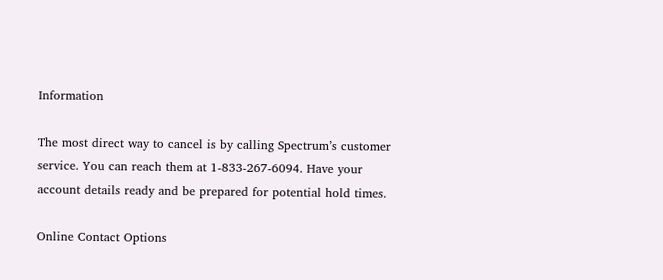Information

The most direct way to cancel is by calling Spectrum’s customer service. You can reach them at 1-833-267-6094. Have your account details ready and be prepared for potential hold times.

Online Contact Options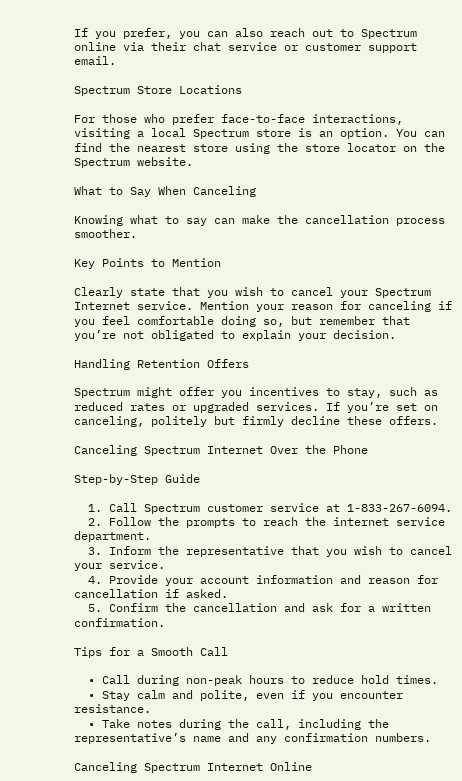If you prefer, you can also reach out to Spectrum online via their chat service or customer support email.

Spectrum Store Locations

For those who prefer face-to-face interactions, visiting a local Spectrum store is an option. You can find the nearest store using the store locator on the Spectrum website.

What to Say When Canceling

Knowing what to say can make the cancellation process smoother.

Key Points to Mention

Clearly state that you wish to cancel your Spectrum Internet service. Mention your reason for canceling if you feel comfortable doing so, but remember that you’re not obligated to explain your decision.

Handling Retention Offers

Spectrum might offer you incentives to stay, such as reduced rates or upgraded services. If you’re set on canceling, politely but firmly decline these offers.

Canceling Spectrum Internet Over the Phone

Step-by-Step Guide

  1. Call Spectrum customer service at 1-833-267-6094.
  2. Follow the prompts to reach the internet service department.
  3. Inform the representative that you wish to cancel your service.
  4. Provide your account information and reason for cancellation if asked.
  5. Confirm the cancellation and ask for a written confirmation.

Tips for a Smooth Call

  • Call during non-peak hours to reduce hold times.
  • Stay calm and polite, even if you encounter resistance.
  • Take notes during the call, including the representative’s name and any confirmation numbers.

Canceling Spectrum Internet Online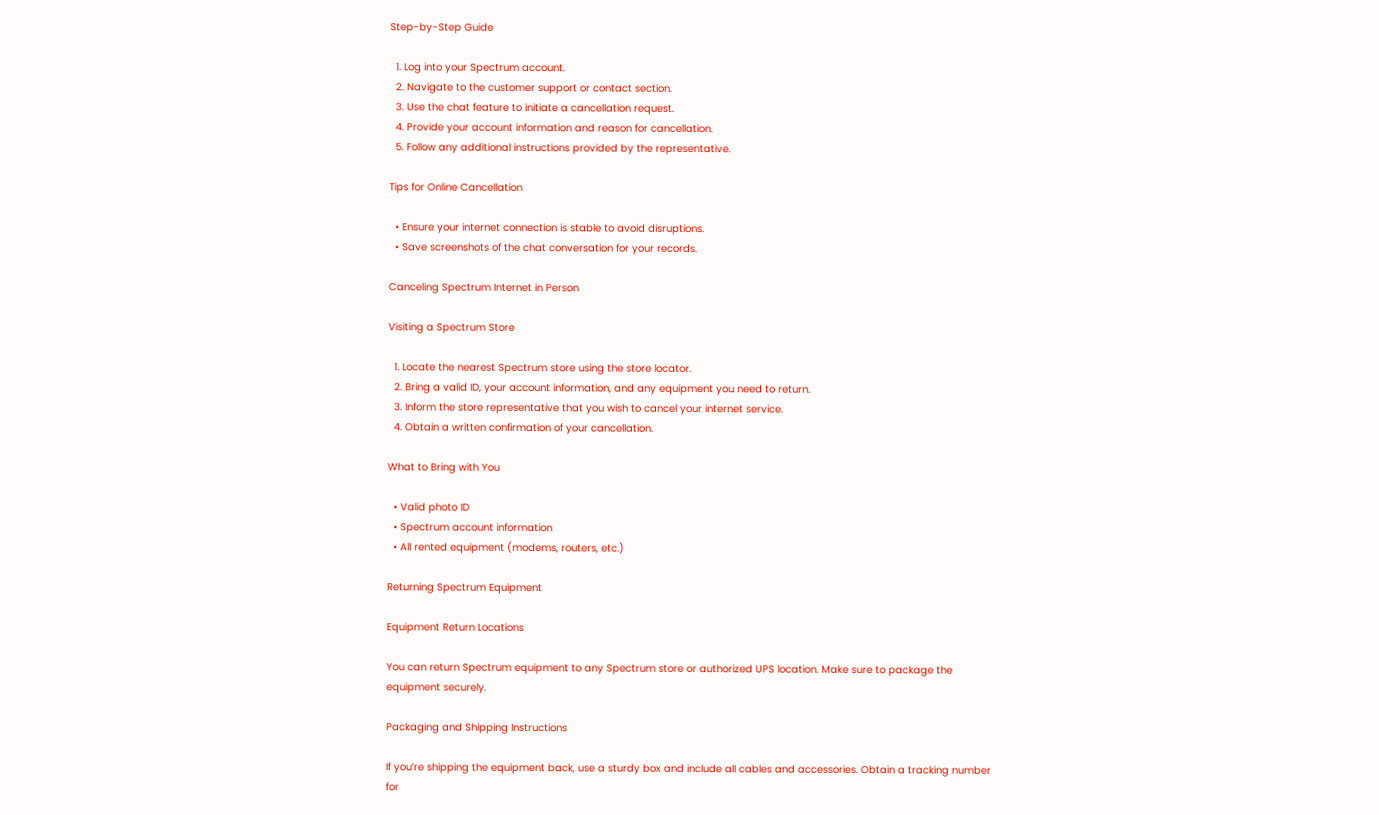Step-by-Step Guide

  1. Log into your Spectrum account.
  2. Navigate to the customer support or contact section.
  3. Use the chat feature to initiate a cancellation request.
  4. Provide your account information and reason for cancellation.
  5. Follow any additional instructions provided by the representative.

Tips for Online Cancellation

  • Ensure your internet connection is stable to avoid disruptions.
  • Save screenshots of the chat conversation for your records.

Canceling Spectrum Internet in Person

Visiting a Spectrum Store

  1. Locate the nearest Spectrum store using the store locator.
  2. Bring a valid ID, your account information, and any equipment you need to return.
  3. Inform the store representative that you wish to cancel your internet service.
  4. Obtain a written confirmation of your cancellation.

What to Bring with You

  • Valid photo ID
  • Spectrum account information
  • All rented equipment (modems, routers, etc.)

Returning Spectrum Equipment

Equipment Return Locations

You can return Spectrum equipment to any Spectrum store or authorized UPS location. Make sure to package the equipment securely.

Packaging and Shipping Instructions

If you’re shipping the equipment back, use a sturdy box and include all cables and accessories. Obtain a tracking number for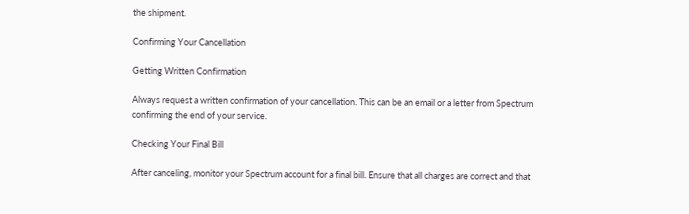the shipment.

Confirming Your Cancellation

Getting Written Confirmation

Always request a written confirmation of your cancellation. This can be an email or a letter from Spectrum confirming the end of your service.

Checking Your Final Bill

After canceling, monitor your Spectrum account for a final bill. Ensure that all charges are correct and that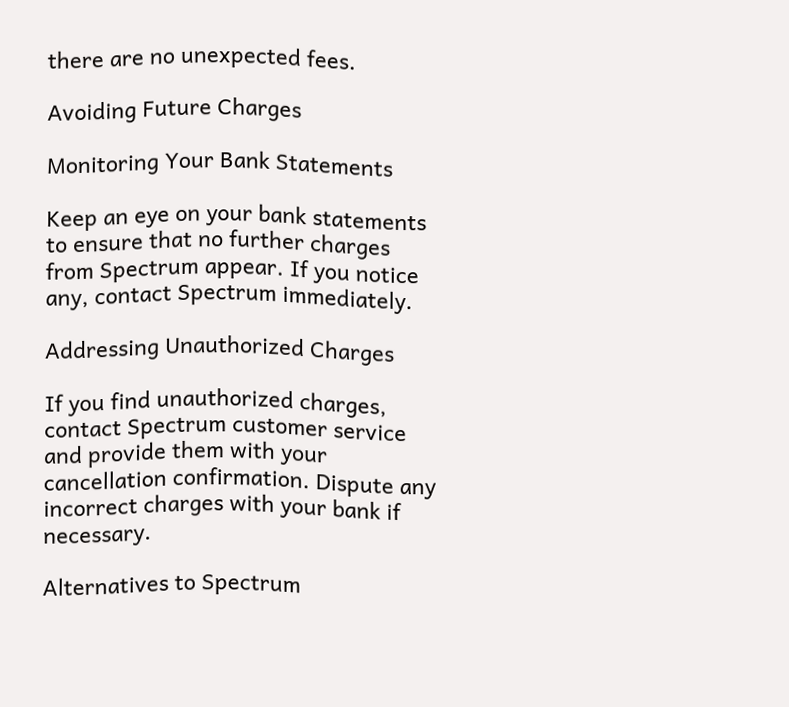there are no unexpected fees.

Avoiding Future Charges

Monitoring Your Bank Statements

Keep an eye on your bank statements to ensure that no further charges from Spectrum appear. If you notice any, contact Spectrum immediately.

Addressing Unauthorized Charges

If you find unauthorized charges, contact Spectrum customer service and provide them with your cancellation confirmation. Dispute any incorrect charges with your bank if necessary.

Alternatives to Spectrum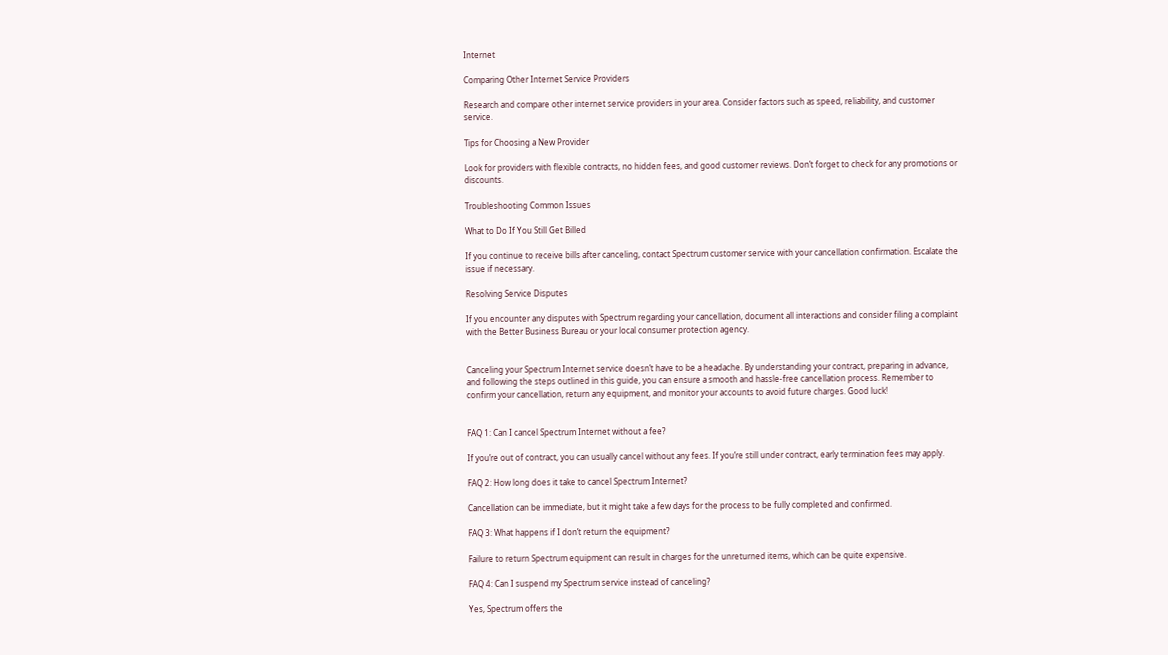Internet

Comparing Other Internet Service Providers

Research and compare other internet service providers in your area. Consider factors such as speed, reliability, and customer service.

Tips for Choosing a New Provider

Look for providers with flexible contracts, no hidden fees, and good customer reviews. Don’t forget to check for any promotions or discounts.

Troubleshooting Common Issues

What to Do If You Still Get Billed

If you continue to receive bills after canceling, contact Spectrum customer service with your cancellation confirmation. Escalate the issue if necessary.

Resolving Service Disputes

If you encounter any disputes with Spectrum regarding your cancellation, document all interactions and consider filing a complaint with the Better Business Bureau or your local consumer protection agency.


Canceling your Spectrum Internet service doesn’t have to be a headache. By understanding your contract, preparing in advance, and following the steps outlined in this guide, you can ensure a smooth and hassle-free cancellation process. Remember to confirm your cancellation, return any equipment, and monitor your accounts to avoid future charges. Good luck!


FAQ 1: Can I cancel Spectrum Internet without a fee?

If you’re out of contract, you can usually cancel without any fees. If you’re still under contract, early termination fees may apply.

FAQ 2: How long does it take to cancel Spectrum Internet?

Cancellation can be immediate, but it might take a few days for the process to be fully completed and confirmed.

FAQ 3: What happens if I don’t return the equipment?

Failure to return Spectrum equipment can result in charges for the unreturned items, which can be quite expensive.

FAQ 4: Can I suspend my Spectrum service instead of canceling?

Yes, Spectrum offers the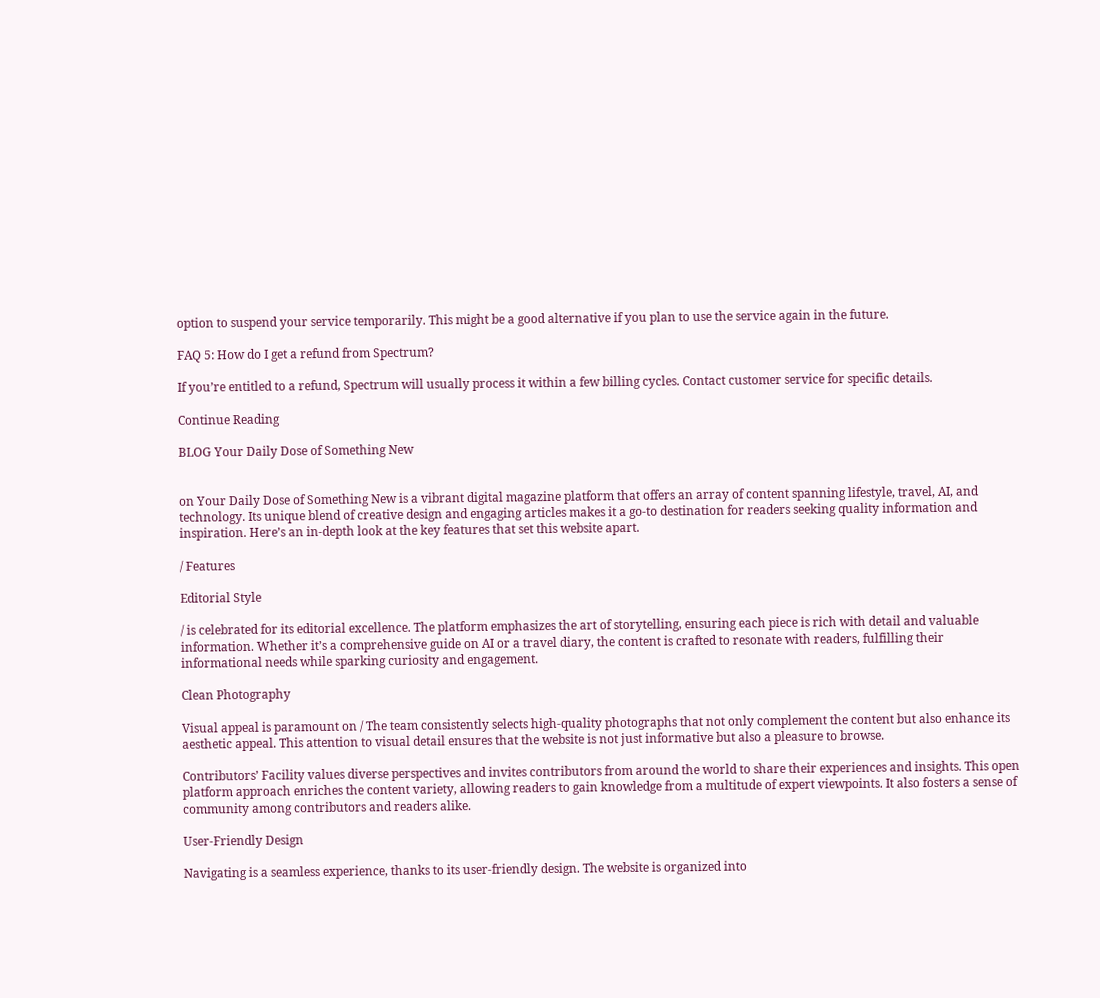option to suspend your service temporarily. This might be a good alternative if you plan to use the service again in the future.

FAQ 5: How do I get a refund from Spectrum?

If you’re entitled to a refund, Spectrum will usually process it within a few billing cycles. Contact customer service for specific details.

Continue Reading

BLOG Your Daily Dose of Something New


on Your Daily Dose of Something New is a vibrant digital magazine platform that offers an array of content spanning lifestyle, travel, AI, and technology. Its unique blend of creative design and engaging articles makes it a go-to destination for readers seeking quality information and inspiration. Here’s an in-depth look at the key features that set this website apart.

/ Features

Editorial Style

/ is celebrated for its editorial excellence. The platform emphasizes the art of storytelling, ensuring each piece is rich with detail and valuable information. Whether it’s a comprehensive guide on AI or a travel diary, the content is crafted to resonate with readers, fulfilling their informational needs while sparking curiosity and engagement.

Clean Photography

Visual appeal is paramount on / The team consistently selects high-quality photographs that not only complement the content but also enhance its aesthetic appeal. This attention to visual detail ensures that the website is not just informative but also a pleasure to browse.

Contributors’ Facility values diverse perspectives and invites contributors from around the world to share their experiences and insights. This open platform approach enriches the content variety, allowing readers to gain knowledge from a multitude of expert viewpoints. It also fosters a sense of community among contributors and readers alike.

User-Friendly Design

Navigating is a seamless experience, thanks to its user-friendly design. The website is organized into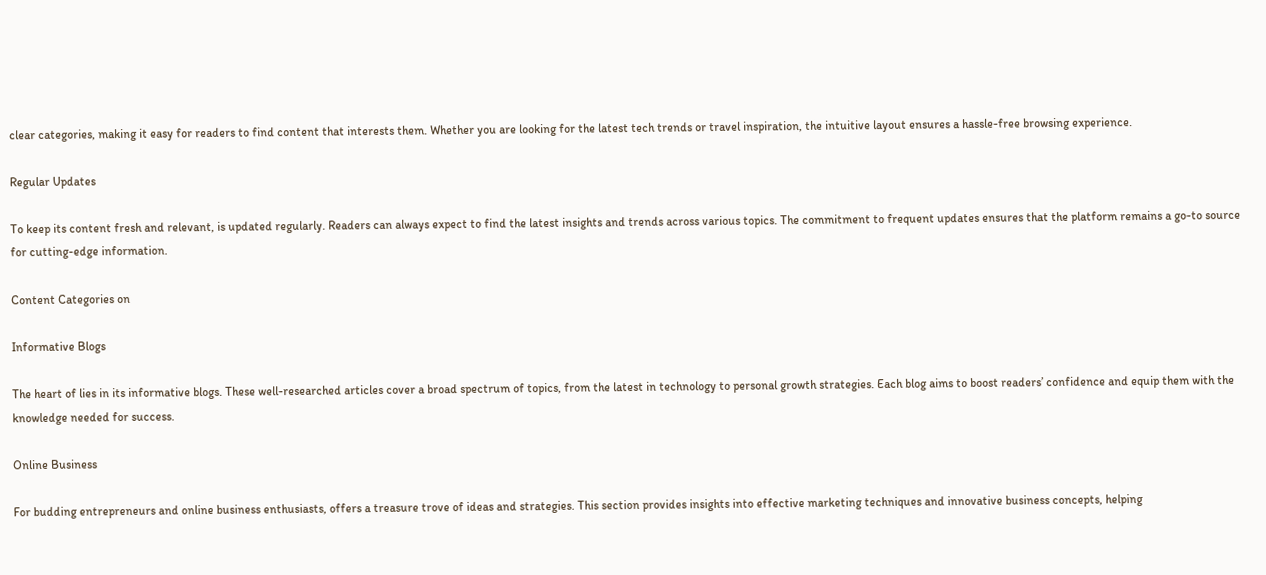clear categories, making it easy for readers to find content that interests them. Whether you are looking for the latest tech trends or travel inspiration, the intuitive layout ensures a hassle-free browsing experience.

Regular Updates

To keep its content fresh and relevant, is updated regularly. Readers can always expect to find the latest insights and trends across various topics. The commitment to frequent updates ensures that the platform remains a go-to source for cutting-edge information.

Content Categories on

Informative Blogs

The heart of lies in its informative blogs. These well-researched articles cover a broad spectrum of topics, from the latest in technology to personal growth strategies. Each blog aims to boost readers’ confidence and equip them with the knowledge needed for success.

Online Business

For budding entrepreneurs and online business enthusiasts, offers a treasure trove of ideas and strategies. This section provides insights into effective marketing techniques and innovative business concepts, helping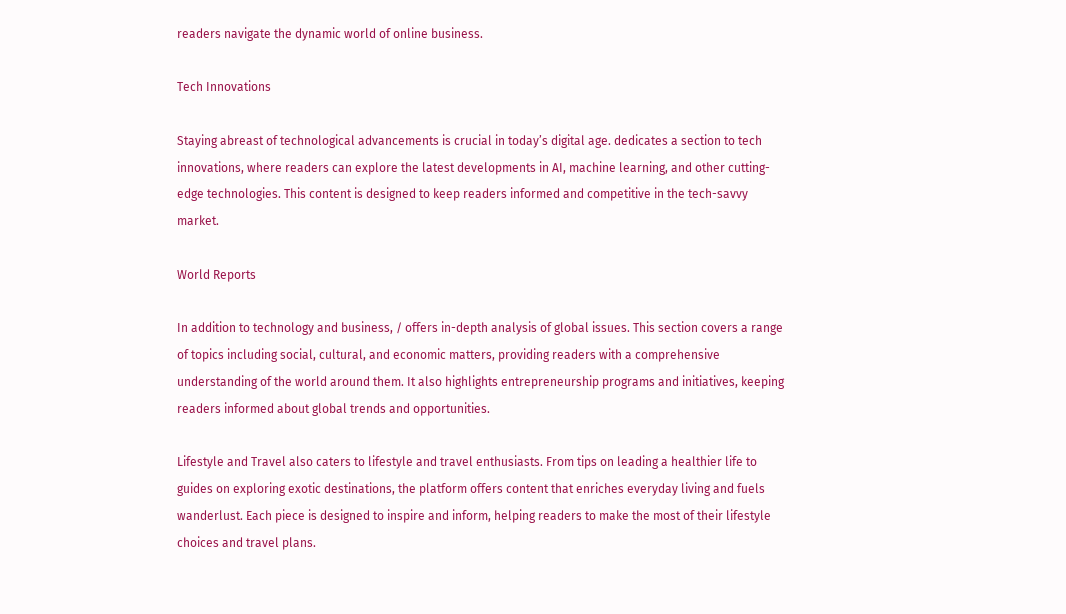readers navigate the dynamic world of online business.

Tech Innovations

Staying abreast of technological advancements is crucial in today’s digital age. dedicates a section to tech innovations, where readers can explore the latest developments in AI, machine learning, and other cutting-edge technologies. This content is designed to keep readers informed and competitive in the tech-savvy market.

World Reports

In addition to technology and business, / offers in-depth analysis of global issues. This section covers a range of topics including social, cultural, and economic matters, providing readers with a comprehensive understanding of the world around them. It also highlights entrepreneurship programs and initiatives, keeping readers informed about global trends and opportunities.

Lifestyle and Travel also caters to lifestyle and travel enthusiasts. From tips on leading a healthier life to guides on exploring exotic destinations, the platform offers content that enriches everyday living and fuels wanderlust. Each piece is designed to inspire and inform, helping readers to make the most of their lifestyle choices and travel plans.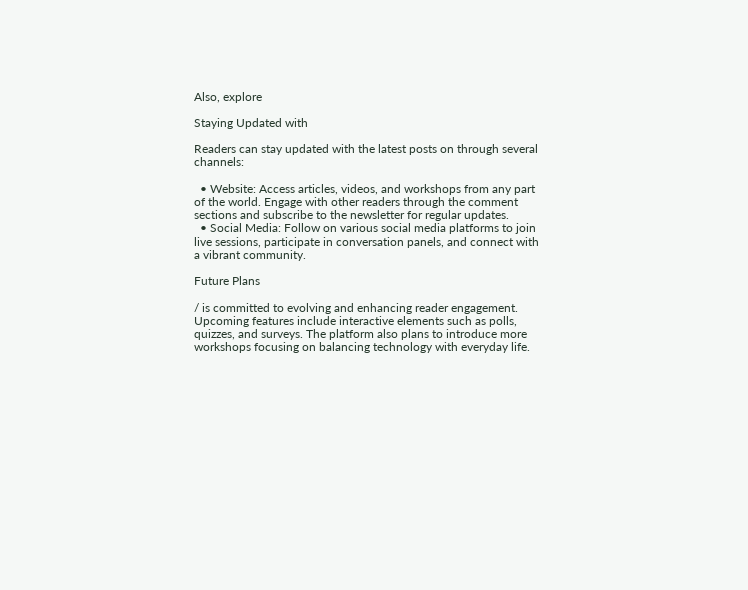Also, explore

Staying Updated with

Readers can stay updated with the latest posts on through several channels:

  • Website: Access articles, videos, and workshops from any part of the world. Engage with other readers through the comment sections and subscribe to the newsletter for regular updates.
  • Social Media: Follow on various social media platforms to join live sessions, participate in conversation panels, and connect with a vibrant community.

Future Plans

/ is committed to evolving and enhancing reader engagement. Upcoming features include interactive elements such as polls, quizzes, and surveys. The platform also plans to introduce more workshops focusing on balancing technology with everyday life.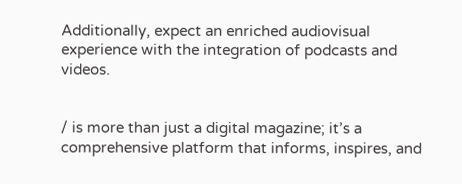Additionally, expect an enriched audiovisual experience with the integration of podcasts and videos.


/ is more than just a digital magazine; it’s a comprehensive platform that informs, inspires, and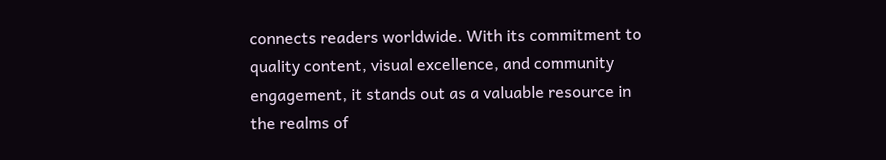connects readers worldwide. With its commitment to quality content, visual excellence, and community engagement, it stands out as a valuable resource in the realms of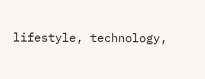lifestyle, technology,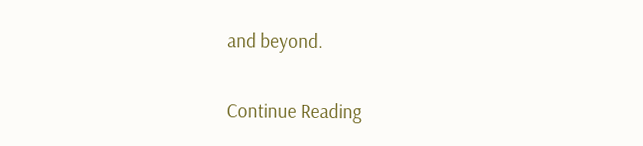and beyond.

Continue Reading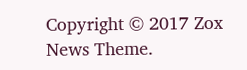Copyright © 2017 Zox News Theme.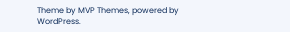Theme by MVP Themes, powered by WordPress.